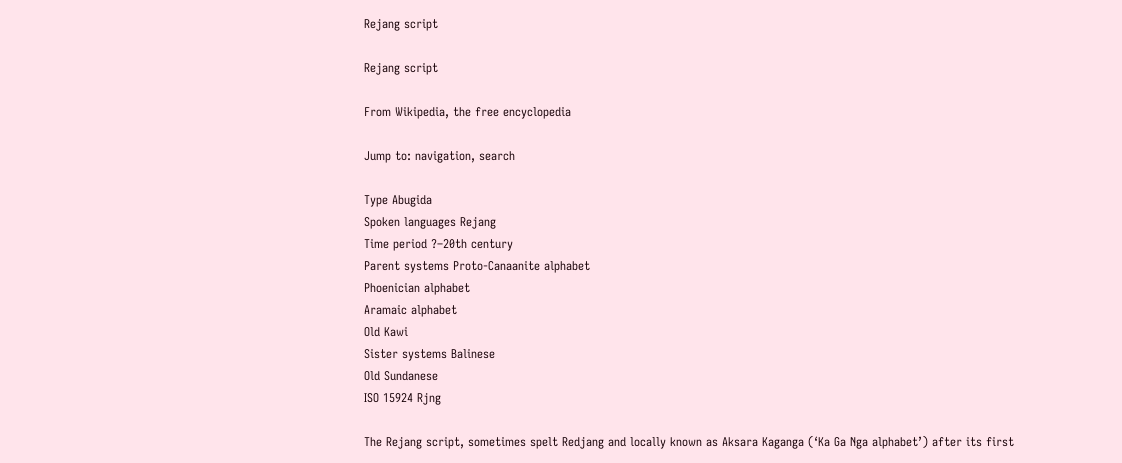Rejang script

Rejang script

From Wikipedia, the free encyclopedia

Jump to: navigation, search

Type Abugida
Spoken languages Rejang
Time period ?–20th century
Parent systems Proto-Canaanite alphabet
Phoenician alphabet
Aramaic alphabet
Old Kawi
Sister systems Balinese
Old Sundanese
ISO 15924 Rjng

The Rejang script, sometimes spelt Redjang and locally known as Aksara Kaganga (‘Ka Ga Nga alphabet’) after its first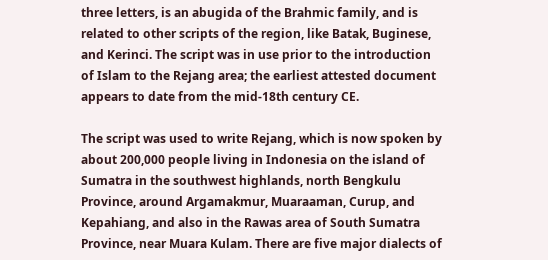three letters, is an abugida of the Brahmic family, and is related to other scripts of the region, like Batak, Buginese, and Kerinci. The script was in use prior to the introduction of Islam to the Rejang area; the earliest attested document appears to date from the mid-18th century CE.

The script was used to write Rejang, which is now spoken by about 200,000 people living in Indonesia on the island of Sumatra in the southwest highlands, north Bengkulu Province, around Argamakmur, Muaraaman, Curup, and Kepahiang, and also in the Rawas area of South Sumatra Province, near Muara Kulam. There are five major dialects of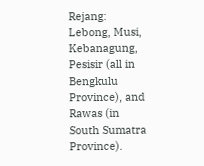Rejang: Lebong, Musi, Kebanagung, Pesisir (all in Bengkulu Province), and Rawas (in South Sumatra Province).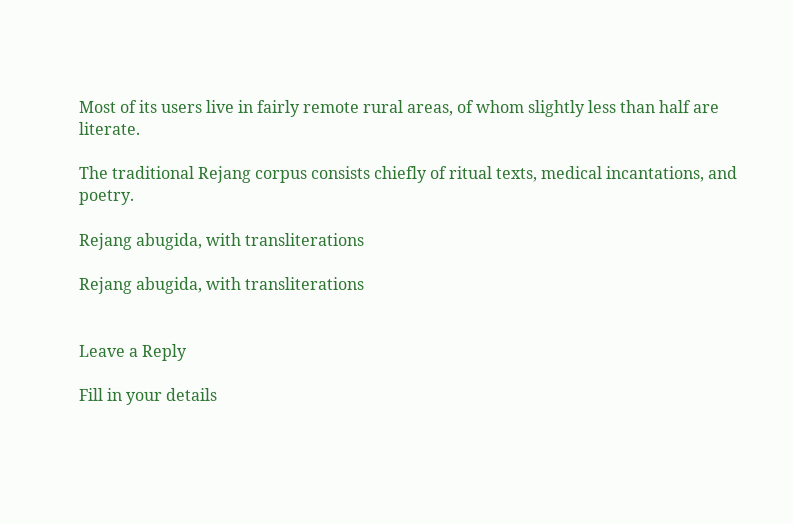Most of its users live in fairly remote rural areas, of whom slightly less than half are literate.

The traditional Rejang corpus consists chiefly of ritual texts, medical incantations, and poetry.

Rejang abugida, with transliterations

Rejang abugida, with transliterations


Leave a Reply

Fill in your details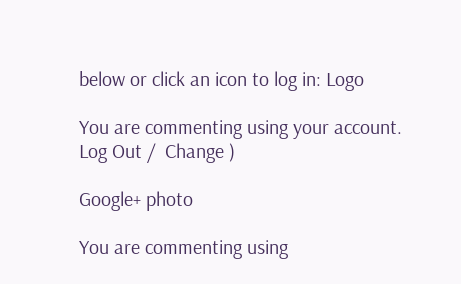below or click an icon to log in: Logo

You are commenting using your account. Log Out /  Change )

Google+ photo

You are commenting using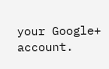your Google+ account.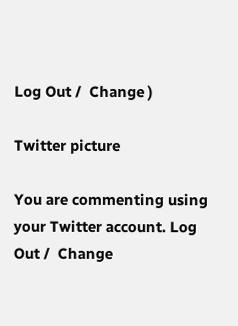Log Out /  Change )

Twitter picture

You are commenting using your Twitter account. Log Out /  Change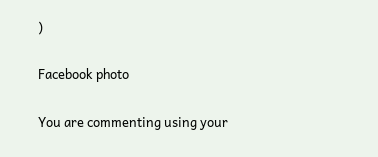)

Facebook photo

You are commenting using your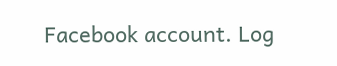Facebook account. Log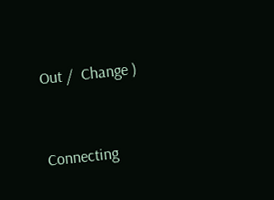Out /  Change )


Connecting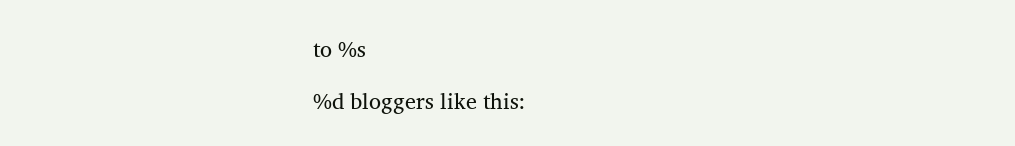to %s

%d bloggers like this: